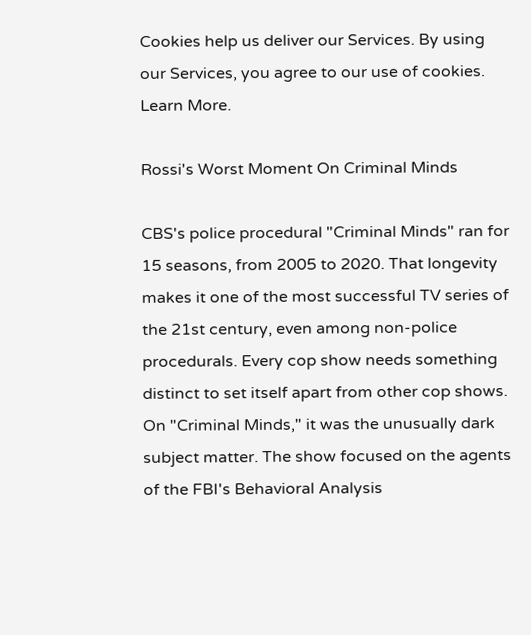Cookies help us deliver our Services. By using our Services, you agree to our use of cookies. Learn More.

Rossi's Worst Moment On Criminal Minds

CBS's police procedural "Criminal Minds" ran for 15 seasons, from 2005 to 2020. That longevity makes it one of the most successful TV series of the 21st century, even among non-police procedurals. Every cop show needs something distinct to set itself apart from other cop shows. On "Criminal Minds," it was the unusually dark subject matter. The show focused on the agents of the FBI's Behavioral Analysis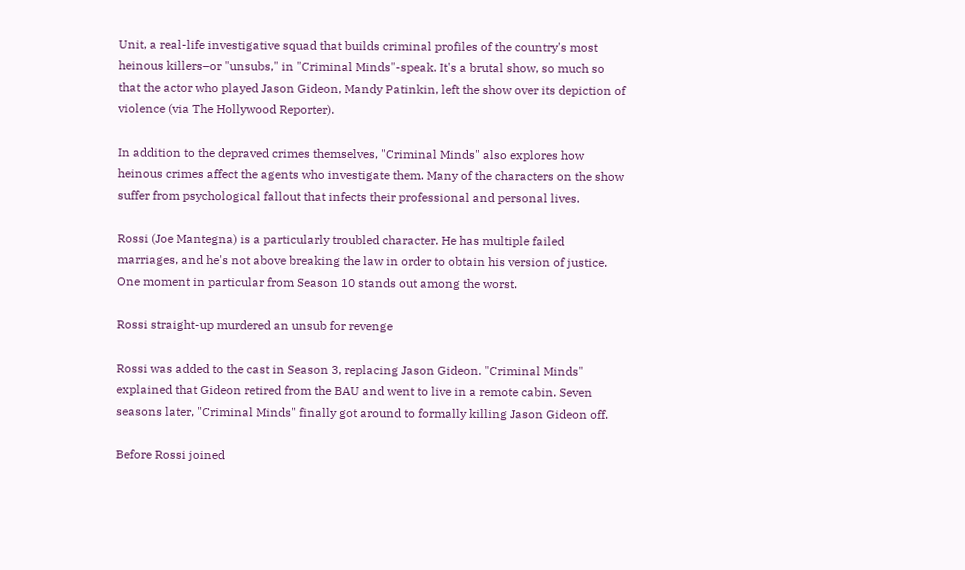Unit, a real-life investigative squad that builds criminal profiles of the country's most heinous killers–or "unsubs," in "Criminal Minds"-speak. It's a brutal show, so much so that the actor who played Jason Gideon, Mandy Patinkin, left the show over its depiction of violence (via The Hollywood Reporter).

In addition to the depraved crimes themselves, "Criminal Minds" also explores how heinous crimes affect the agents who investigate them. Many of the characters on the show suffer from psychological fallout that infects their professional and personal lives.

Rossi (Joe Mantegna) is a particularly troubled character. He has multiple failed marriages, and he's not above breaking the law in order to obtain his version of justice. One moment in particular from Season 10 stands out among the worst.

Rossi straight-up murdered an unsub for revenge

Rossi was added to the cast in Season 3, replacing Jason Gideon. "Criminal Minds" explained that Gideon retired from the BAU and went to live in a remote cabin. Seven seasons later, "Criminal Minds" finally got around to formally killing Jason Gideon off.

Before Rossi joined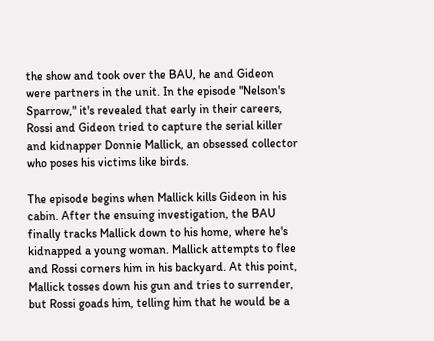the show and took over the BAU, he and Gideon were partners in the unit. In the episode "Nelson's Sparrow," it's revealed that early in their careers, Rossi and Gideon tried to capture the serial killer and kidnapper Donnie Mallick, an obsessed collector who poses his victims like birds.

The episode begins when Mallick kills Gideon in his cabin. After the ensuing investigation, the BAU finally tracks Mallick down to his home, where he's kidnapped a young woman. Mallick attempts to flee and Rossi corners him in his backyard. At this point, Mallick tosses down his gun and tries to surrender, but Rossi goads him, telling him that he would be a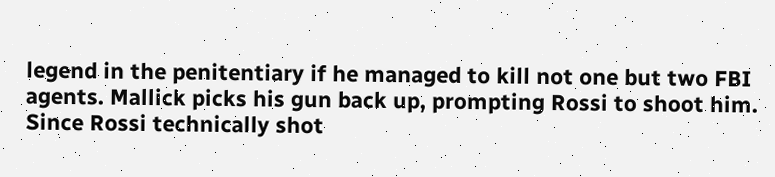legend in the penitentiary if he managed to kill not one but two FBI agents. Mallick picks his gun back up, prompting Rossi to shoot him. Since Rossi technically shot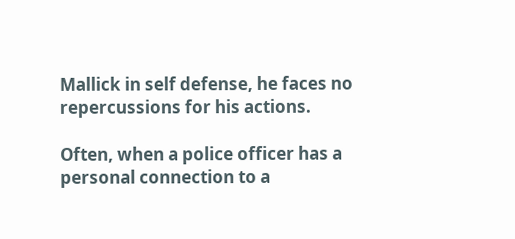Mallick in self defense, he faces no repercussions for his actions.

Often, when a police officer has a personal connection to a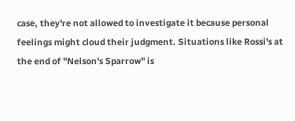case, they're not allowed to investigate it because personal feelings might cloud their judgment. Situations like Rossi's at the end of "Nelson's Sparrow" is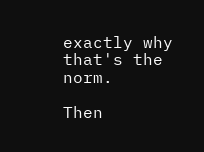exactly why that's the norm.

Then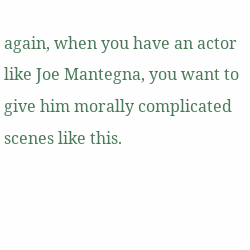again, when you have an actor like Joe Mantegna, you want to give him morally complicated scenes like this.